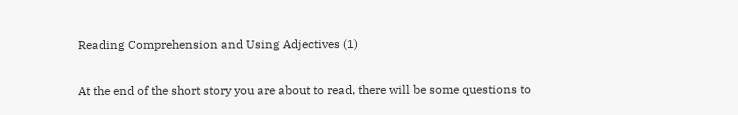Reading Comprehension and Using Adjectives (1)


At the end of the short story you are about to read, there will be some questions to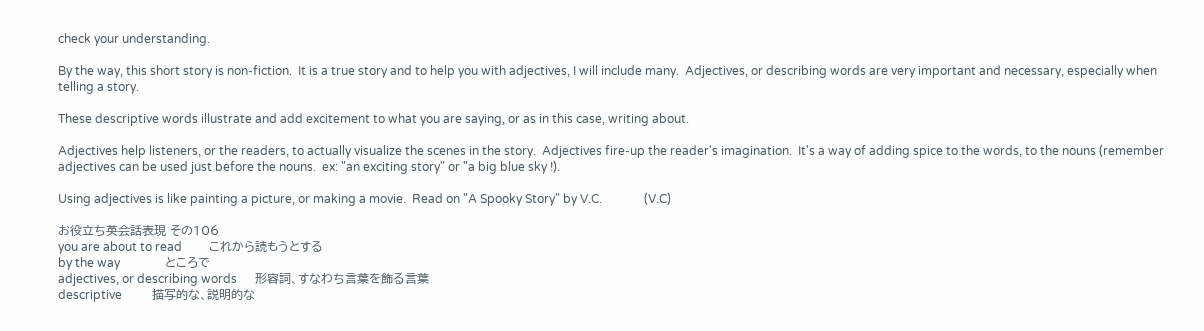check your understanding.

By the way, this short story is non-fiction.  It is a true story and to help you with adjectives, I will include many.  Adjectives, or describing words are very important and necessary, especially when telling a story.

These descriptive words illustrate and add excitement to what you are saying, or as in this case, writing about.

Adjectives help listeners, or the readers, to actually visualize the scenes in the story.  Adjectives fire-up the reader's imagination.  It's a way of adding spice to the words, to the nouns (remember adjectives can be used just before the nouns.  ex: "an exciting story" or "a big blue sky !).

Using adjectives is like painting a picture, or making a movie.  Read on "A Spooky Story" by V.C.              (V.C)

お役立ち英会話表現 その106
you are about to read         これから読もうとする
by the way               ところで
adjectives, or describing words      形容詞、すなわち言葉を飾る言葉
descriptive          描写的な、説明的な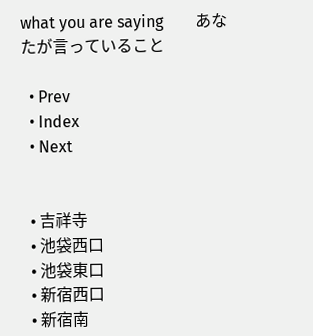what you are saying        あなたが言っていること

  • Prev
  • Index
  • Next


  • 吉祥寺
  • 池袋西口
  • 池袋東口
  • 新宿西口
  • 新宿南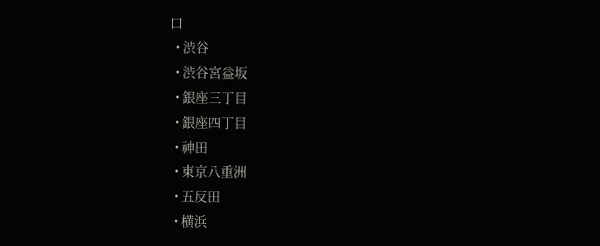口
  • 渋谷
  • 渋谷宮益坂
  • 銀座三丁目
  • 銀座四丁目
  • 神田
  • 東京八重洲
  • 五反田
  • 横浜